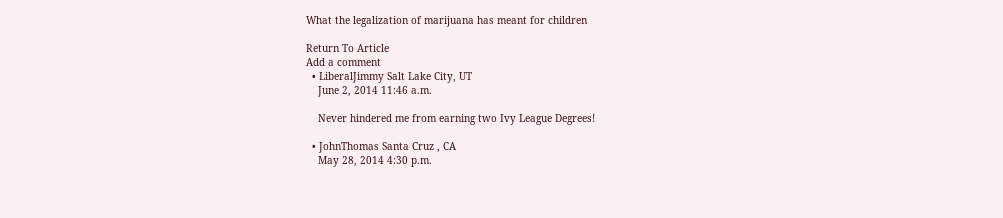What the legalization of marijuana has meant for children

Return To Article
Add a comment
  • LiberalJimmy Salt Lake City, UT
    June 2, 2014 11:46 a.m.

    Never hindered me from earning two Ivy League Degrees!

  • JohnThomas Santa Cruz , CA
    May 28, 2014 4:30 p.m.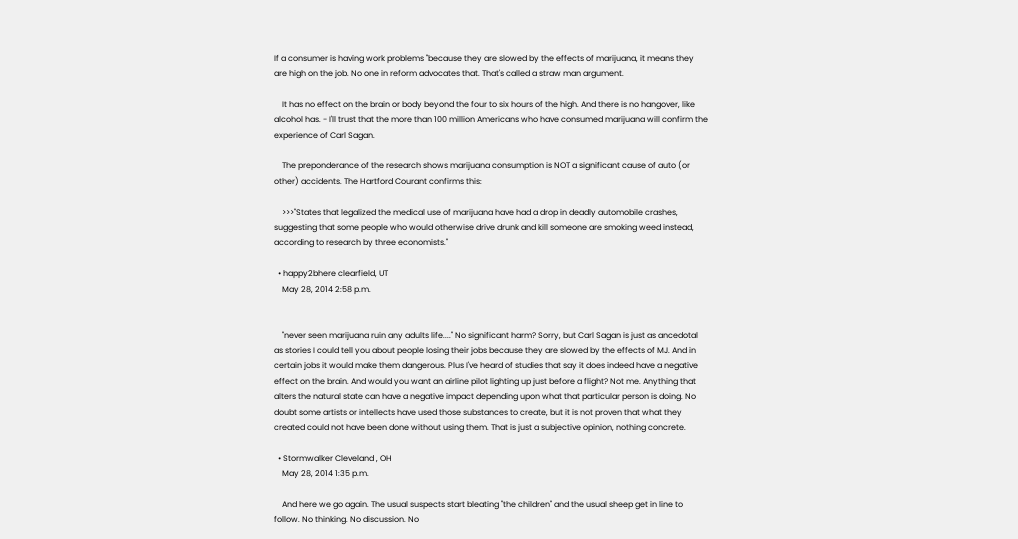If a consumer is having work problems "because they are slowed by the effects of marijuana, it means they are high on the job. No one in reform advocates that. That's called a straw man argument.

    It has no effect on the brain or body beyond the four to six hours of the high. And there is no hangover, like alcohol has. - I'll trust that the more than 100 million Americans who have consumed marijuana will confirm the experience of Carl Sagan.

    The preponderance of the research shows marijuana consumption is NOT a significant cause of auto (or other) accidents. The Hartford Courant confirms this:

    >>>"States that legalized the medical use of marijuana have had a drop in deadly automobile crashes, suggesting that some people who would otherwise drive drunk and kill someone are smoking weed instead, according to research by three economists."

  • happy2bhere clearfield, UT
    May 28, 2014 2:58 p.m.


    "never seen marijuana ruin any adults life...." No significant harm? Sorry, but Carl Sagan is just as ancedotal as stories I could tell you about people losing their jobs because they are slowed by the effects of MJ. And in certain jobs it would make them dangerous. Plus I've heard of studies that say it does indeed have a negative effect on the brain. And would you want an airline pilot lighting up just before a flight? Not me. Anything that alters the natural state can have a negative impact depending upon what that particular person is doing. No doubt some artists or intellects have used those substances to create, but it is not proven that what they created could not have been done without using them. That is just a subjective opinion, nothing concrete.

  • Stormwalker Cleveland , OH
    May 28, 2014 1:35 p.m.

    And here we go again. The usual suspects start bleating "the children" and the usual sheep get in line to follow. No thinking. No discussion. No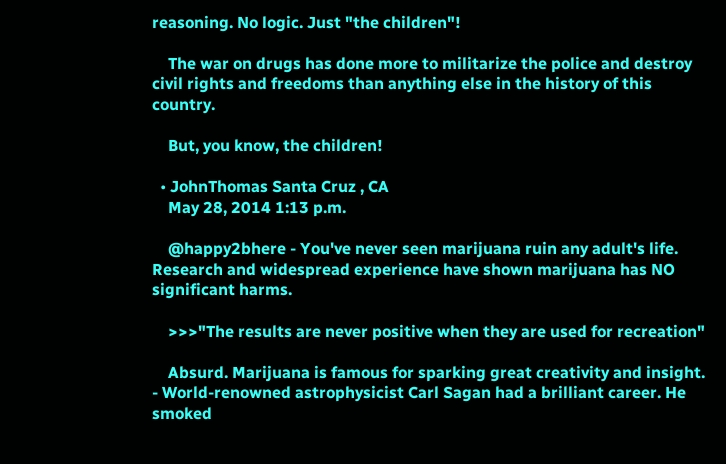reasoning. No logic. Just "the children"!

    The war on drugs has done more to militarize the police and destroy civil rights and freedoms than anything else in the history of this country.

    But, you know, the children!

  • JohnThomas Santa Cruz , CA
    May 28, 2014 1:13 p.m.

    @happy2bhere - You've never seen marijuana ruin any adult's life. Research and widespread experience have shown marijuana has NO significant harms.

    >>>"The results are never positive when they are used for recreation"

    Absurd. Marijuana is famous for sparking great creativity and insight. - World-renowned astrophysicist Carl Sagan had a brilliant career. He smoked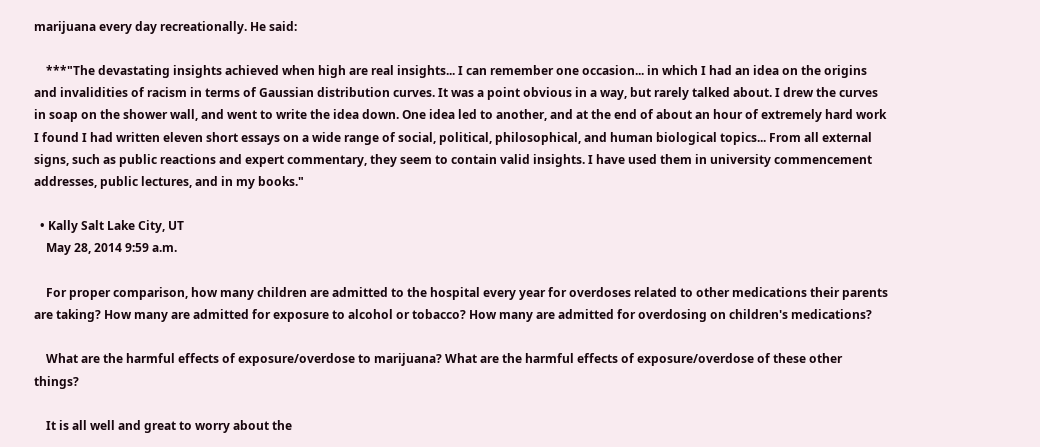marijuana every day recreationally. He said:

    ***"The devastating insights achieved when high are real insights... I can remember one occasion... in which I had an idea on the origins and invalidities of racism in terms of Gaussian distribution curves. It was a point obvious in a way, but rarely talked about. I drew the curves in soap on the shower wall, and went to write the idea down. One idea led to another, and at the end of about an hour of extremely hard work I found I had written eleven short essays on a wide range of social, political, philosophical, and human biological topics... From all external signs, such as public reactions and expert commentary, they seem to contain valid insights. I have used them in university commencement addresses, public lectures, and in my books."

  • Kally Salt Lake City, UT
    May 28, 2014 9:59 a.m.

    For proper comparison, how many children are admitted to the hospital every year for overdoses related to other medications their parents are taking? How many are admitted for exposure to alcohol or tobacco? How many are admitted for overdosing on children's medications?

    What are the harmful effects of exposure/overdose to marijuana? What are the harmful effects of exposure/overdose of these other things?

    It is all well and great to worry about the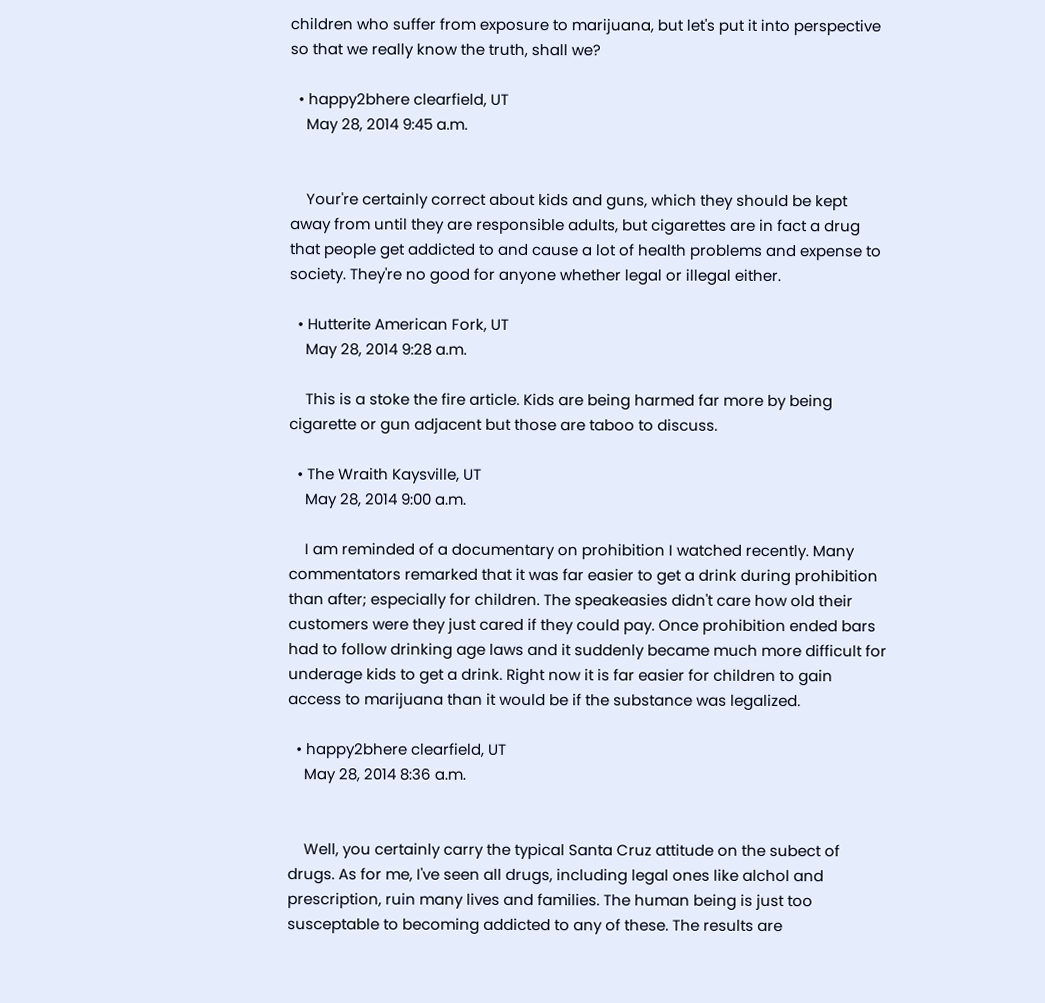children who suffer from exposure to marijuana, but let's put it into perspective so that we really know the truth, shall we?

  • happy2bhere clearfield, UT
    May 28, 2014 9:45 a.m.


    Your're certainly correct about kids and guns, which they should be kept away from until they are responsible adults, but cigarettes are in fact a drug that people get addicted to and cause a lot of health problems and expense to society. They're no good for anyone whether legal or illegal either.

  • Hutterite American Fork, UT
    May 28, 2014 9:28 a.m.

    This is a stoke the fire article. Kids are being harmed far more by being cigarette or gun adjacent but those are taboo to discuss.

  • The Wraith Kaysville, UT
    May 28, 2014 9:00 a.m.

    I am reminded of a documentary on prohibition I watched recently. Many commentators remarked that it was far easier to get a drink during prohibition than after; especially for children. The speakeasies didn't care how old their customers were they just cared if they could pay. Once prohibition ended bars had to follow drinking age laws and it suddenly became much more difficult for underage kids to get a drink. Right now it is far easier for children to gain access to marijuana than it would be if the substance was legalized.

  • happy2bhere clearfield, UT
    May 28, 2014 8:36 a.m.


    Well, you certainly carry the typical Santa Cruz attitude on the subect of drugs. As for me, I've seen all drugs, including legal ones like alchol and prescription, ruin many lives and families. The human being is just too susceptable to becoming addicted to any of these. The results are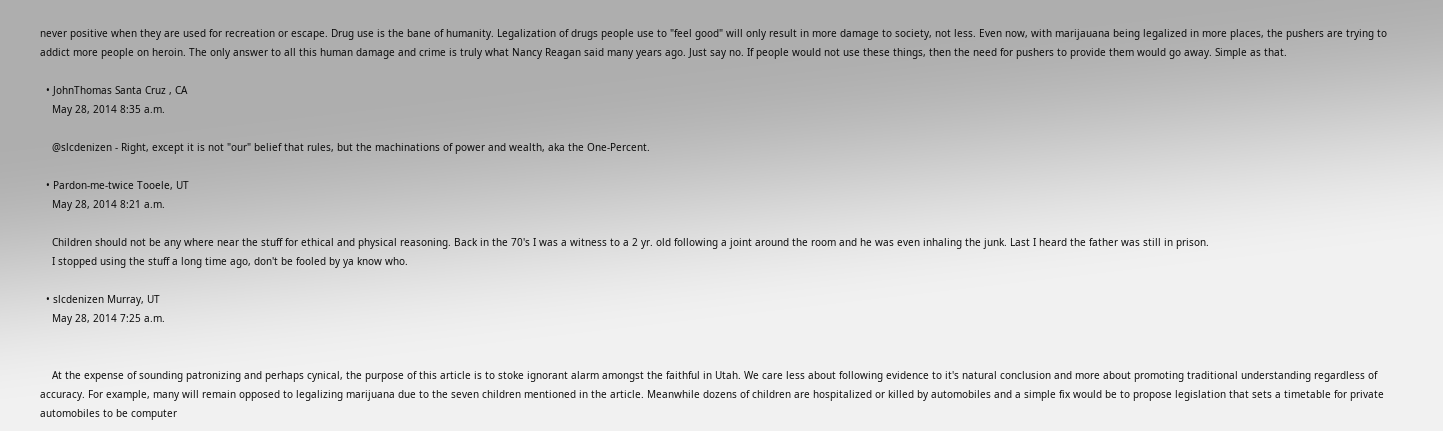never positive when they are used for recreation or escape. Drug use is the bane of humanity. Legalization of drugs people use to "feel good" will only result in more damage to society, not less. Even now, with marijauana being legalized in more places, the pushers are trying to addict more people on heroin. The only answer to all this human damage and crime is truly what Nancy Reagan said many years ago. Just say no. If people would not use these things, then the need for pushers to provide them would go away. Simple as that.

  • JohnThomas Santa Cruz , CA
    May 28, 2014 8:35 a.m.

    @slcdenizen - Right, except it is not "our" belief that rules, but the machinations of power and wealth, aka the One-Percent.

  • Pardon-me-twice Tooele, UT
    May 28, 2014 8:21 a.m.

    Children should not be any where near the stuff for ethical and physical reasoning. Back in the 70's I was a witness to a 2 yr. old following a joint around the room and he was even inhaling the junk. Last I heard the father was still in prison.
    I stopped using the stuff a long time ago, don't be fooled by ya know who.

  • slcdenizen Murray, UT
    May 28, 2014 7:25 a.m.


    At the expense of sounding patronizing and perhaps cynical, the purpose of this article is to stoke ignorant alarm amongst the faithful in Utah. We care less about following evidence to it's natural conclusion and more about promoting traditional understanding regardless of accuracy. For example, many will remain opposed to legalizing marijuana due to the seven children mentioned in the article. Meanwhile dozens of children are hospitalized or killed by automobiles and a simple fix would be to propose legislation that sets a timetable for private automobiles to be computer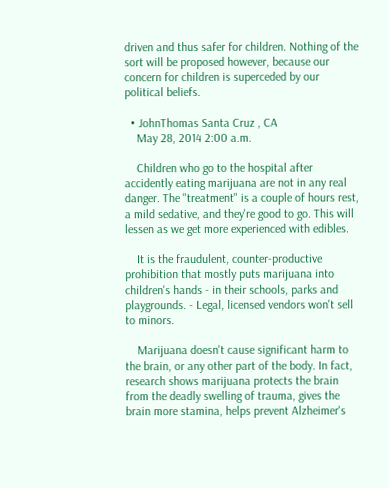driven and thus safer for children. Nothing of the sort will be proposed however, because our concern for children is superceded by our political beliefs.

  • JohnThomas Santa Cruz , CA
    May 28, 2014 2:00 a.m.

    Children who go to the hospital after accidently eating marijuana are not in any real danger. The "treatment" is a couple of hours rest, a mild sedative, and they're good to go. This will lessen as we get more experienced with edibles.

    It is the fraudulent, counter-productive prohibition that mostly puts marijuana into children's hands - in their schools, parks and playgrounds. - Legal, licensed vendors won't sell to minors.

    Marijuana doesn't cause significant harm to the brain, or any other part of the body. In fact, research shows marijuana protects the brain from the deadly swelling of trauma, gives the brain more stamina, helps prevent Alzheimer's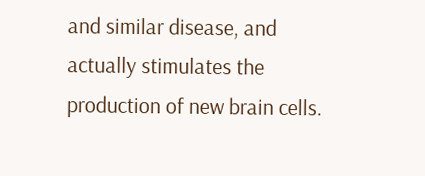and similar disease, and actually stimulates the production of new brain cells.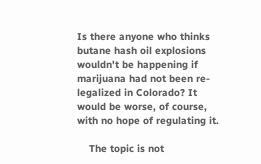Is there anyone who thinks butane hash oil explosions wouldn't be happening if marijuana had not been re-legalized in Colorado? It would be worse, of course, with no hope of regulating it.

    The topic is not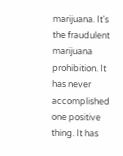marijuana. It's the fraudulent marijuana prohibition. It has never accomplished one positive thing. It has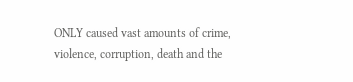ONLY caused vast amounts of crime, violence, corruption, death and the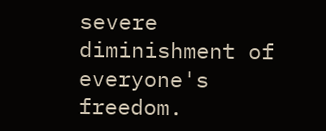severe diminishment of everyone's freedom.